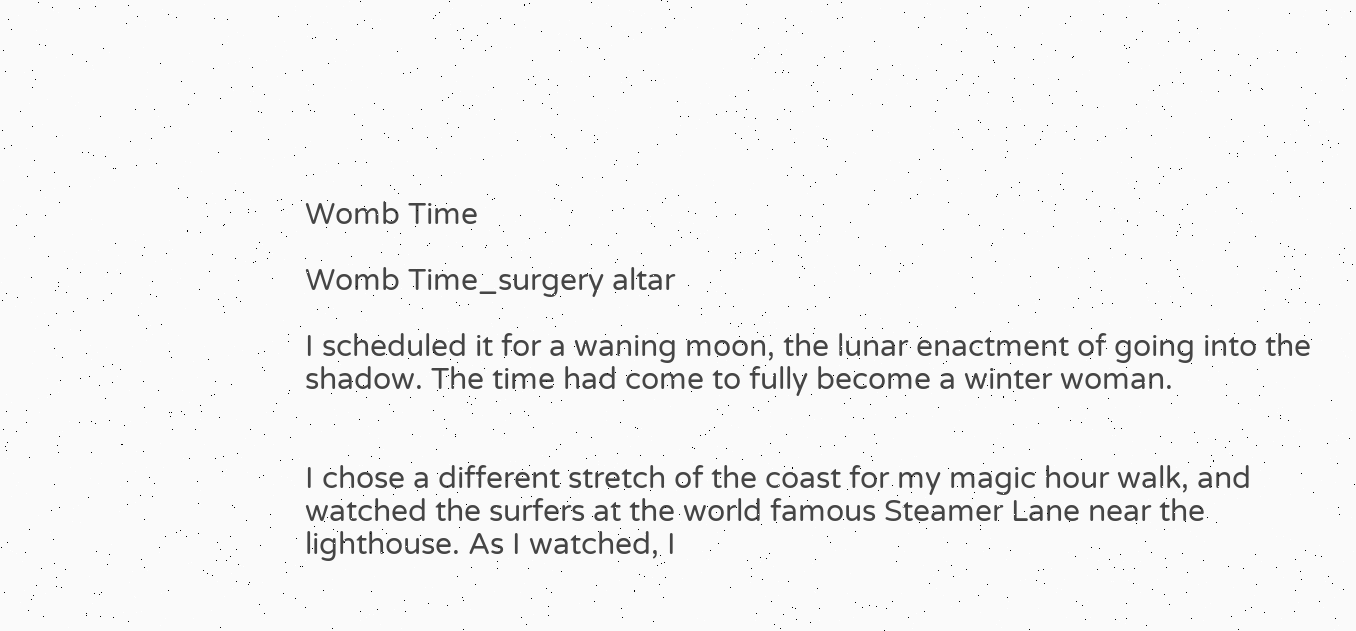Womb Time

Womb Time_surgery altar

I scheduled it for a waning moon, the lunar enactment of going into the shadow. The time had come to fully become a winter woman.


I chose a different stretch of the coast for my magic hour walk, and watched the surfers at the world famous Steamer Lane near the lighthouse. As I watched, I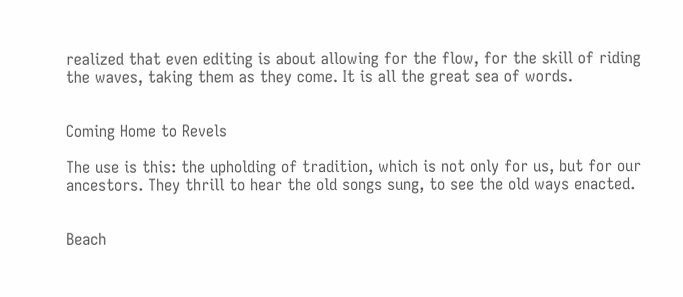realized that even editing is about allowing for the flow, for the skill of riding the waves, taking them as they come. It is all the great sea of words.


Coming Home to Revels

The use is this: the upholding of tradition, which is not only for us, but for our ancestors. They thrill to hear the old songs sung, to see the old ways enacted.


Beach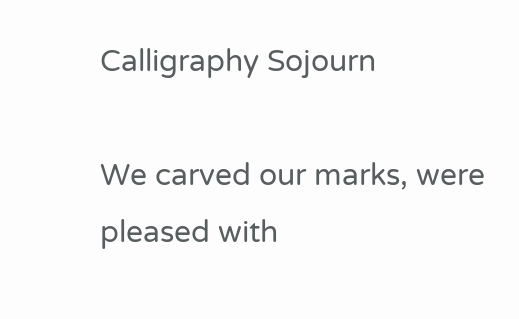Calligraphy Sojourn

We carved our marks, were pleased with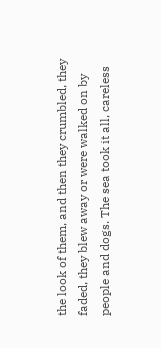the look of them, and then they crumbled, they faded, they blew away or were walked on by people and dogs. The sea took it all, careless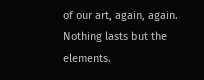of our art, again, again. Nothing lasts but the elements.